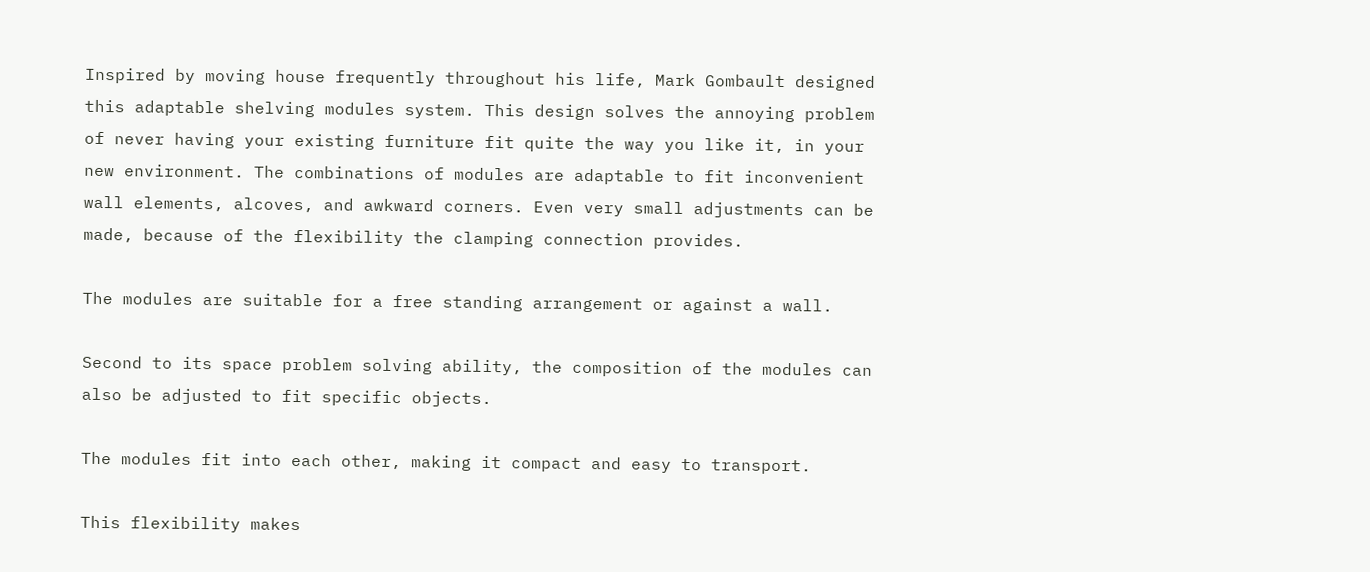Inspired by moving house frequently throughout his life, Mark Gombault designed this adaptable shelving modules system. This design solves the annoying problem of never having your existing furniture fit quite the way you like it, in your new environment. The combinations of modules are adaptable to fit inconvenient wall elements, alcoves, and awkward corners. Even very small adjustments can be made, because of the flexibility the clamping connection provides.

The modules are suitable for a free standing arrangement or against a wall.

Second to its space problem solving ability, the composition of the modules can also be adjusted to fit specific objects.

The modules fit into each other, making it compact and easy to transport.

This flexibility makes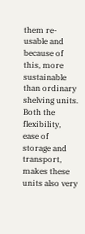them re-usable and because of this, more sustainable than ordinary shelving units. Both the flexibility, ease of storage and transport, makes these units also very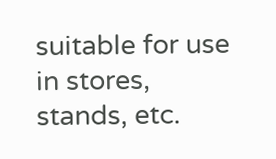suitable for use in stores, stands, etc.